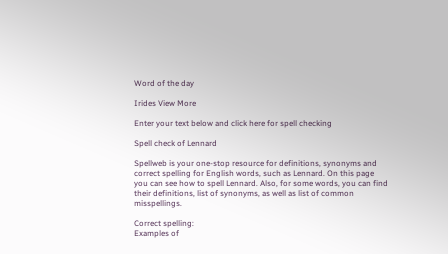Word of the day

Irides View More

Enter your text below and click here for spell checking

Spell check of Lennard

Spellweb is your one-stop resource for definitions, synonyms and correct spelling for English words, such as Lennard. On this page you can see how to spell Lennard. Also, for some words, you can find their definitions, list of synonyms, as well as list of common misspellings.

Correct spelling:
Examples of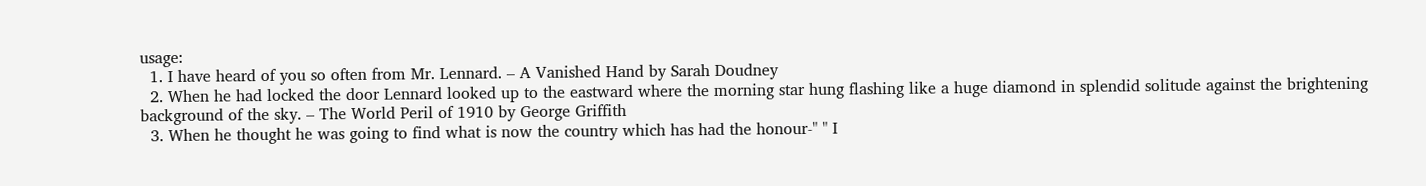usage:
  1. I have heard of you so often from Mr. Lennard. – A Vanished Hand by Sarah Doudney
  2. When he had locked the door Lennard looked up to the eastward where the morning star hung flashing like a huge diamond in splendid solitude against the brightening background of the sky. – The World Peril of 1910 by George Griffith
  3. When he thought he was going to find what is now the country which has had the honour-" " I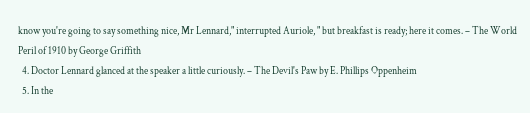know you're going to say something nice, Mr Lennard," interrupted Auriole, " but breakfast is ready; here it comes. – The World Peril of 1910 by George Griffith
  4. Doctor Lennard glanced at the speaker a little curiously. – The Devil's Paw by E. Phillips Oppenheim
  5. In the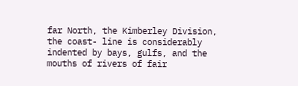far North, the Kimberley Division, the coast- line is considerably indented by bays, gulfs, and the mouths of rivers of fair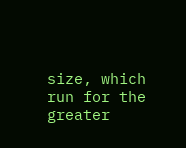size, which run for the greater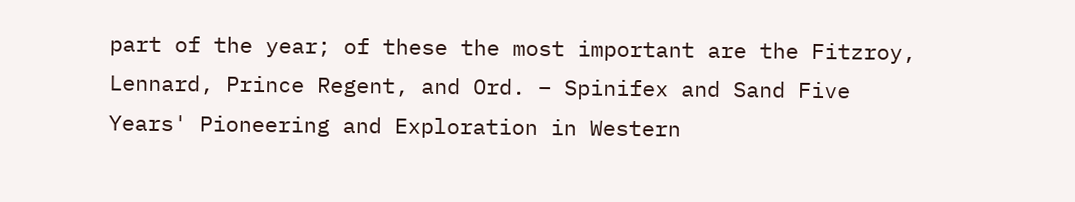part of the year; of these the most important are the Fitzroy, Lennard, Prince Regent, and Ord. – Spinifex and Sand Five Years' Pioneering and Exploration in Western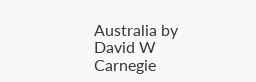Australia by David W Carnegie